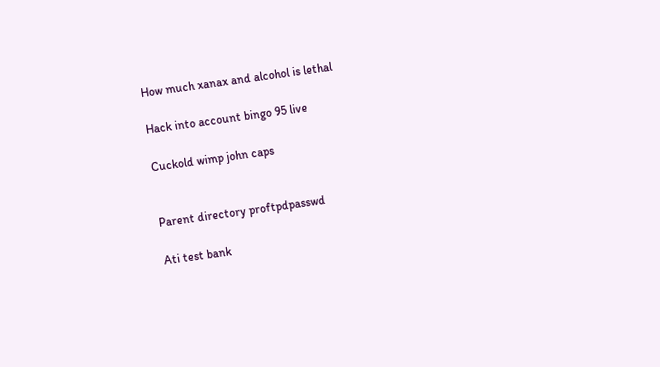How much xanax and alcohol is lethal

Hack into account bingo 95 live

Cuckold wimp john caps


Parent directory proftpdpasswd

Ati test bank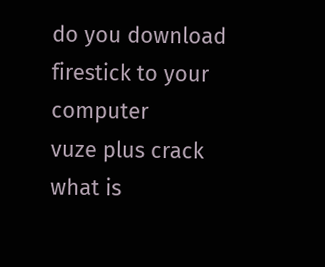do you download firestick to your computer
vuze plus crack
what is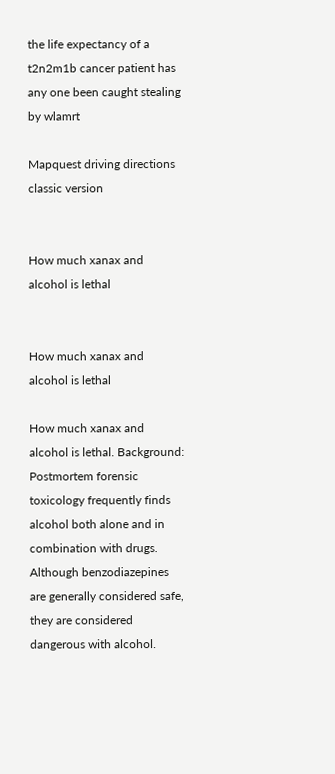the life expectancy of a t2n2m1b cancer patient has any one been caught stealing by wlamrt

Mapquest driving directions classic version


How much xanax and alcohol is lethal


How much xanax and alcohol is lethal

How much xanax and alcohol is lethal. Background: Postmortem forensic toxicology frequently finds alcohol both alone and in combination with drugs. Although benzodiazepines are generally considered safe, they are considered dangerous with alcohol.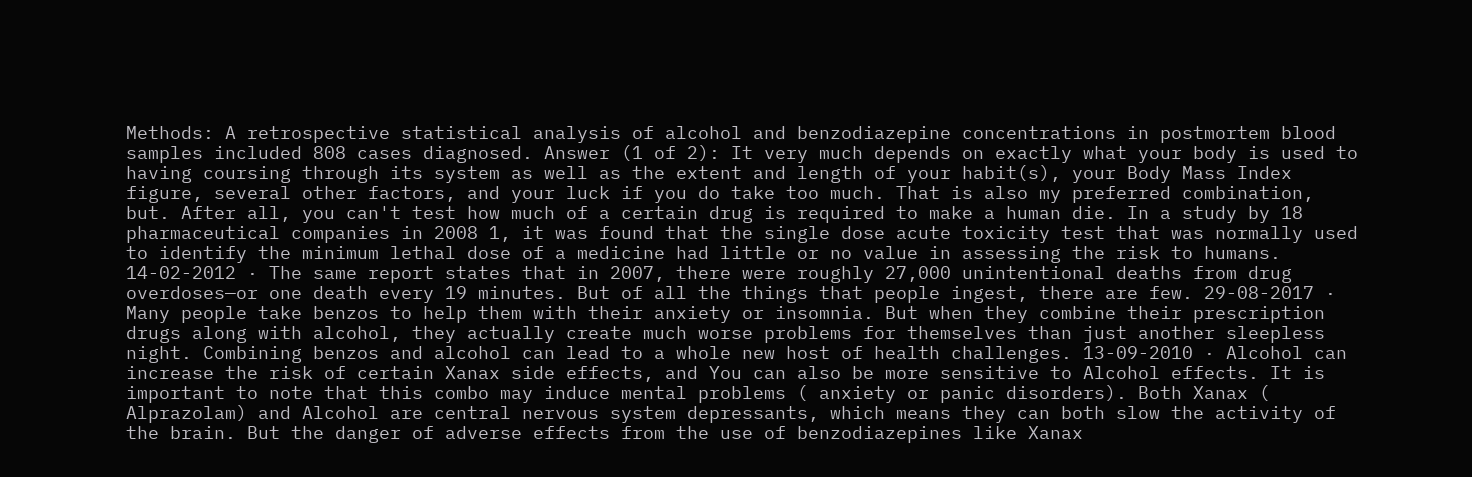Methods: A retrospective statistical analysis of alcohol and benzodiazepine concentrations in postmortem blood samples included 808 cases diagnosed. Answer (1 of 2): It very much depends on exactly what your body is used to having coursing through its system as well as the extent and length of your habit(s), your Body Mass Index figure, several other factors, and your luck if you do take too much. That is also my preferred combination, but. After all, you can't test how much of a certain drug is required to make a human die. In a study by 18 pharmaceutical companies in 2008 1, it was found that the single dose acute toxicity test that was normally used to identify the minimum lethal dose of a medicine had little or no value in assessing the risk to humans. 14-02-2012 · The same report states that in 2007, there were roughly 27,000 unintentional deaths from drug overdoses—or one death every 19 minutes. But of all the things that people ingest, there are few. 29-08-2017 · Many people take benzos to help them with their anxiety or insomnia. But when they combine their prescription drugs along with alcohol, they actually create much worse problems for themselves than just another sleepless night. Combining benzos and alcohol can lead to a whole new host of health challenges. 13-09-2010 · Alcohol can increase the risk of certain Xanax side effects, and You can also be more sensitive to Alcohol effects. It is important to note that this combo may induce mental problems ( anxiety or panic disorders). Both Xanax ( Alprazolam) and Alcohol are central nervous system depressants, which means they can both slow the activity of the brain. But the danger of adverse effects from the use of benzodiazepines like Xanax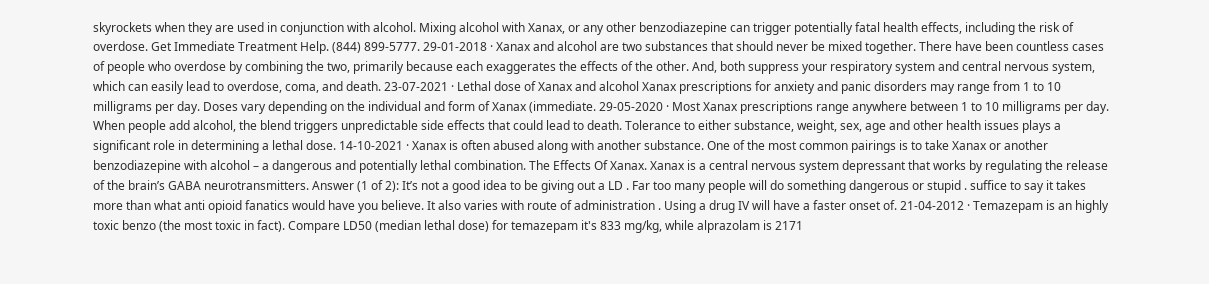skyrockets when they are used in conjunction with alcohol. Mixing alcohol with Xanax, or any other benzodiazepine can trigger potentially fatal health effects, including the risk of overdose. Get Immediate Treatment Help. (844) 899-5777. 29-01-2018 · Xanax and alcohol are two substances that should never be mixed together. There have been countless cases of people who overdose by combining the two, primarily because each exaggerates the effects of the other. And, both suppress your respiratory system and central nervous system, which can easily lead to overdose, coma, and death. 23-07-2021 · Lethal dose of Xanax and alcohol Xanax prescriptions for anxiety and panic disorders may range from 1 to 10 milligrams per day. Doses vary depending on the individual and form of Xanax (immediate. 29-05-2020 · Most Xanax prescriptions range anywhere between 1 to 10 milligrams per day. When people add alcohol, the blend triggers unpredictable side effects that could lead to death. Tolerance to either substance, weight, sex, age and other health issues plays a significant role in determining a lethal dose. 14-10-2021 · Xanax is often abused along with another substance. One of the most common pairings is to take Xanax or another benzodiazepine with alcohol – a dangerous and potentially lethal combination. The Effects Of Xanax. Xanax is a central nervous system depressant that works by regulating the release of the brain’s GABA neurotransmitters. Answer (1 of 2): It’s not a good idea to be giving out a LD . Far too many people will do something dangerous or stupid . suffice to say it takes more than what anti opioid fanatics would have you believe. It also varies with route of administration . Using a drug IV will have a faster onset of. 21-04-2012 · Temazepam is an highly toxic benzo (the most toxic in fact). Compare LD50 (median lethal dose) for temazepam it's 833 mg/kg, while alprazolam is 2171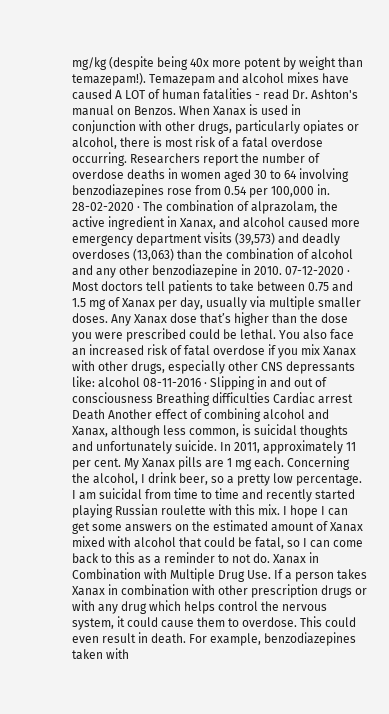mg/kg (despite being 40x more potent by weight than temazepam!). Temazepam and alcohol mixes have caused A LOT of human fatalities - read Dr. Ashton's manual on Benzos. When Xanax is used in conjunction with other drugs, particularly opiates or alcohol, there is most risk of a fatal overdose occurring. Researchers report the number of overdose deaths in women aged 30 to 64 involving benzodiazepines rose from 0.54 per 100,000 in. 28-02-2020 · The combination of alprazolam, the active ingredient in Xanax, and alcohol caused more emergency department visits (39,573) and deadly overdoses (13,063) than the combination of alcohol and any other benzodiazepine in 2010. 07-12-2020 · Most doctors tell patients to take between 0.75 and 1.5 mg of Xanax per day, usually via multiple smaller doses. Any Xanax dose that’s higher than the dose you were prescribed could be lethal. You also face an increased risk of fatal overdose if you mix Xanax with other drugs, especially other CNS depressants like: alcohol 08-11-2016 · Slipping in and out of consciousness Breathing difficulties Cardiac arrest Death Another effect of combining alcohol and Xanax, although less common, is suicidal thoughts and unfortunately suicide. In 2011, approximately 11 per cent. My Xanax pills are 1 mg each. Concerning the alcohol, I drink beer, so a pretty low percentage. I am suicidal from time to time and recently started playing Russian roulette with this mix. I hope I can get some answers on the estimated amount of Xanax mixed with alcohol that could be fatal, so I can come back to this as a reminder to not do. Xanax in Combination with Multiple Drug Use. If a person takes Xanax in combination with other prescription drugs or with any drug which helps control the nervous system, it could cause them to overdose. This could even result in death. For example, benzodiazepines taken with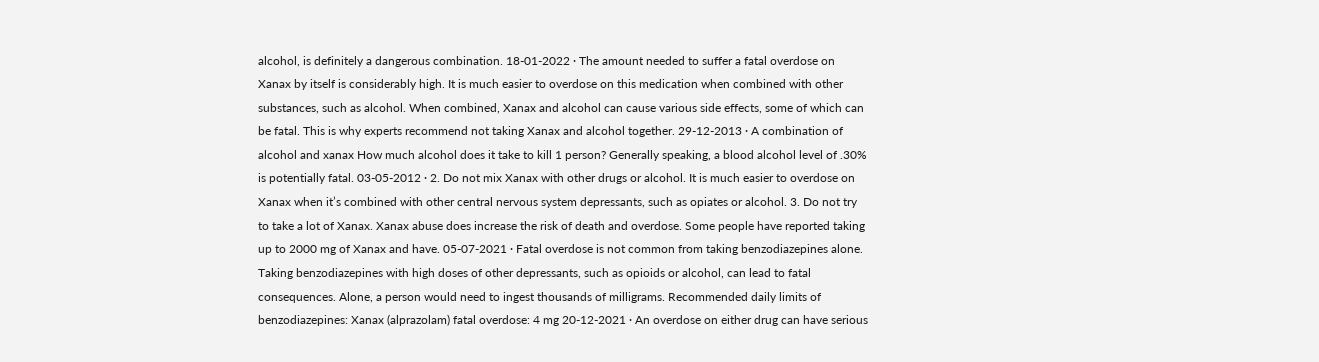alcohol, is definitely a dangerous combination. 18-01-2022 · The amount needed to suffer a fatal overdose on Xanax by itself is considerably high. It is much easier to overdose on this medication when combined with other substances, such as alcohol. When combined, Xanax and alcohol can cause various side effects, some of which can be fatal. This is why experts recommend not taking Xanax and alcohol together. 29-12-2013 · A combination of alcohol and xanax How much alcohol does it take to kill 1 person? Generally speaking, a blood alcohol level of .30% is potentially fatal. 03-05-2012 · 2. Do not mix Xanax with other drugs or alcohol. It is much easier to overdose on Xanax when it’s combined with other central nervous system depressants, such as opiates or alcohol. 3. Do not try to take a lot of Xanax. Xanax abuse does increase the risk of death and overdose. Some people have reported taking up to 2000 mg of Xanax and have. 05-07-2021 · Fatal overdose is not common from taking benzodiazepines alone. Taking benzodiazepines with high doses of other depressants, such as opioids or alcohol, can lead to fatal consequences. Alone, a person would need to ingest thousands of milligrams. Recommended daily limits of benzodiazepines: Xanax (alprazolam) fatal overdose: 4 mg 20-12-2021 · An overdose on either drug can have serious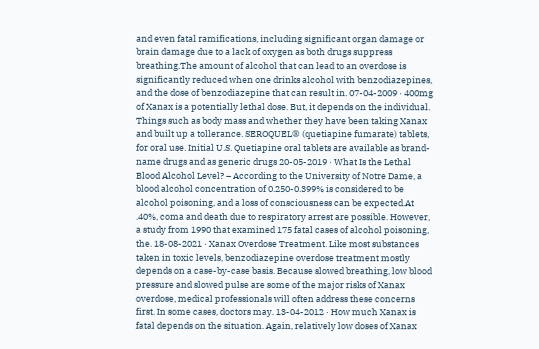and even fatal ramifications, including significant organ damage or brain damage due to a lack of oxygen as both drugs suppress breathing.The amount of alcohol that can lead to an overdose is significantly reduced when one drinks alcohol with benzodiazepines, and the dose of benzodiazepine that can result in. 07-04-2009 · 400mg of Xanax is a potentially lethal dose. But, it depends on the individual. Things such as body mass and whether they have been taking Xanax and built up a tollerance. SEROQUEL® (quetiapine fumarate) tablets, for oral use. Initial U.S. Quetiapine oral tablets are available as brand-name drugs and as generic drugs 20-05-2019 · What Is the Lethal Blood Alcohol Level? – According to the University of Notre Dame, a blood alcohol concentration of 0.250-0.399% is considered to be alcohol poisoning, and a loss of consciousness can be expected.At .40%, coma and death due to respiratory arrest are possible. However, a study from 1990 that examined 175 fatal cases of alcohol poisoning, the. 18-08-2021 · Xanax Overdose Treatment. Like most substances taken in toxic levels, benzodiazepine overdose treatment mostly depends on a case-by-case basis. Because slowed breathing, low blood pressure and slowed pulse are some of the major risks of Xanax overdose, medical professionals will often address these concerns first. In some cases, doctors may. 13-04-2012 · How much Xanax is fatal depends on the situation. Again, relatively low doses of Xanax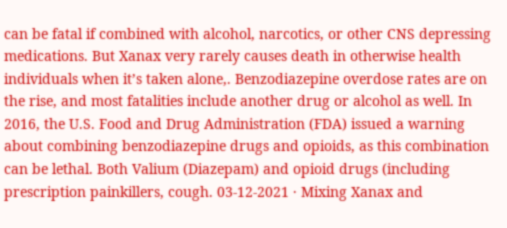can be fatal if combined with alcohol, narcotics, or other CNS depressing medications. But Xanax very rarely causes death in otherwise health individuals when it’s taken alone,. Benzodiazepine overdose rates are on the rise, and most fatalities include another drug or alcohol as well. In 2016, the U.S. Food and Drug Administration (FDA) issued a warning about combining benzodiazepine drugs and opioids, as this combination can be lethal. Both Valium (Diazepam) and opioid drugs (including prescription painkillers, cough. 03-12-2021 · Mixing Xanax and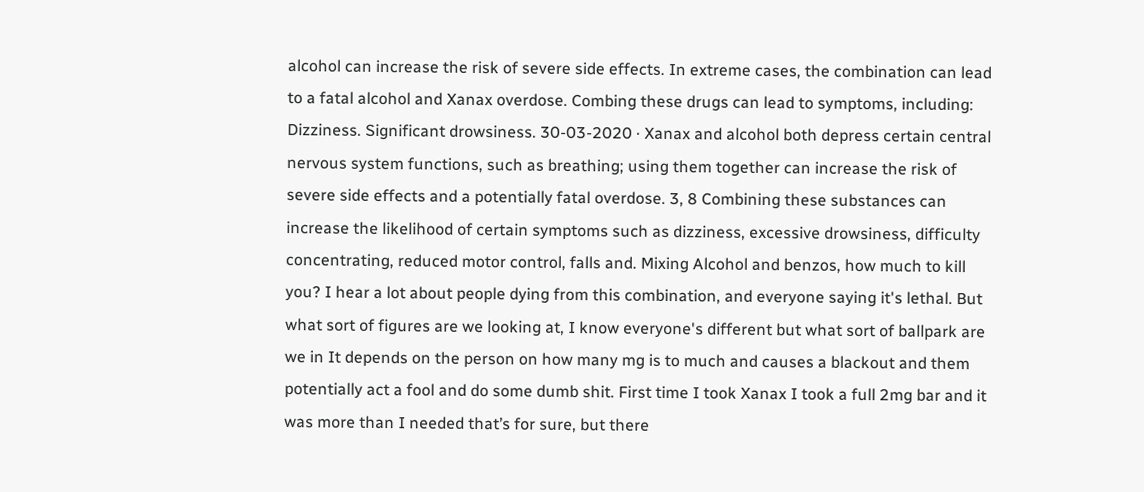alcohol can increase the risk of severe side effects. In extreme cases, the combination can lead to a fatal alcohol and Xanax overdose. Combing these drugs can lead to symptoms, including: Dizziness. Significant drowsiness. 30-03-2020 · Xanax and alcohol both depress certain central nervous system functions, such as breathing; using them together can increase the risk of severe side effects and a potentially fatal overdose. 3, 8 Combining these substances can increase the likelihood of certain symptoms such as dizziness, excessive drowsiness, difficulty concentrating, reduced motor control, falls and. Mixing Alcohol and benzos, how much to kill you? I hear a lot about people dying from this combination, and everyone saying it's lethal. But what sort of figures are we looking at, I know everyone's different but what sort of ballpark are we in It depends on the person on how many mg is to much and causes a blackout and them potentially act a fool and do some dumb shit. First time I took Xanax I took a full 2mg bar and it was more than I needed that’s for sure, but there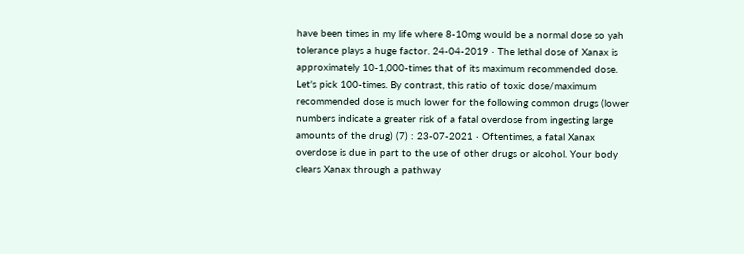have been times in my life where 8-10mg would be a normal dose so yah tolerance plays a huge factor. 24-04-2019 · The lethal dose of Xanax is approximately 10-1,000-times that of its maximum recommended dose. Let's pick 100-times. By contrast, this ratio of toxic dose/maximum recommended dose is much lower for the following common drugs (lower numbers indicate a greater risk of a fatal overdose from ingesting large amounts of the drug) (7) : 23-07-2021 · Oftentimes, a fatal Xanax overdose is due in part to the use of other drugs or alcohol. Your body clears Xanax through a pathway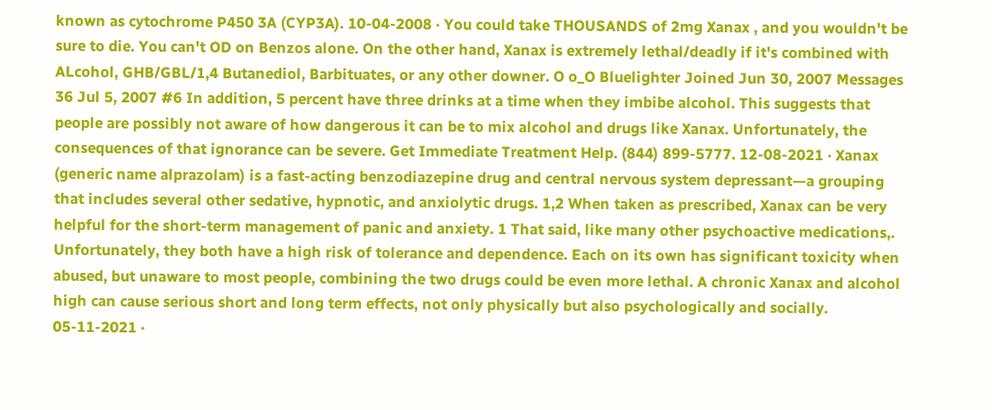known as cytochrome P450 3A (CYP3A). 10-04-2008 · You could take THOUSANDS of 2mg Xanax , and you wouldn't be sure to die. You can't OD on Benzos alone. On the other hand, Xanax is extremely lethal/deadly if it's combined with ALcohol, GHB/GBL/1,4 Butanediol, Barbituates, or any other downer. O o_O Bluelighter Joined Jun 30, 2007 Messages 36 Jul 5, 2007 #6 In addition, 5 percent have three drinks at a time when they imbibe alcohol. This suggests that people are possibly not aware of how dangerous it can be to mix alcohol and drugs like Xanax. Unfortunately, the consequences of that ignorance can be severe. Get Immediate Treatment Help. (844) 899-5777. 12-08-2021 · Xanax (generic name alprazolam) is a fast-acting benzodiazepine drug and central nervous system depressant—a grouping that includes several other sedative, hypnotic, and anxiolytic drugs. 1,2 When taken as prescribed, Xanax can be very helpful for the short-term management of panic and anxiety. 1 That said, like many other psychoactive medications,. Unfortunately, they both have a high risk of tolerance and dependence. Each on its own has significant toxicity when abused, but unaware to most people, combining the two drugs could be even more lethal. A chronic Xanax and alcohol high can cause serious short and long term effects, not only physically but also psychologically and socially. 05-11-2021 ·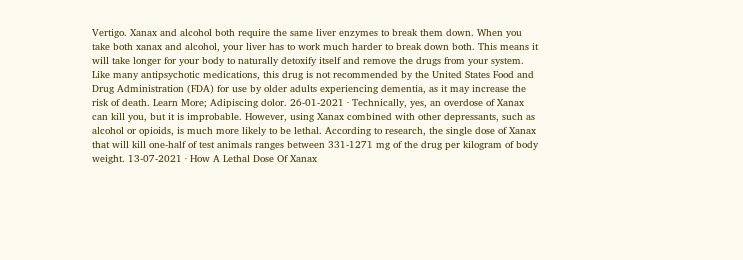Vertigo. Xanax and alcohol both require the same liver enzymes to break them down. When you take both xanax and alcohol, your liver has to work much harder to break down both. This means it will take longer for your body to naturally detoxify itself and remove the drugs from your system. Like many antipsychotic medications, this drug is not recommended by the United States Food and Drug Administration (FDA) for use by older adults experiencing dementia, as it may increase the risk of death. Learn More; Adipiscing dolor. 26-01-2021 · Technically, yes, an overdose of Xanax can kill you, but it is improbable. However, using Xanax combined with other depressants, such as alcohol or opioids, is much more likely to be lethal. According to research, the single dose of Xanax that will kill one-half of test animals ranges between 331-1271 mg of the drug per kilogram of body weight. 13-07-2021 · How A Lethal Dose Of Xanax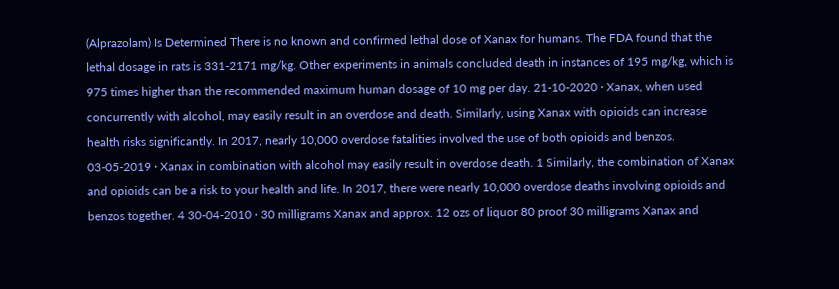(Alprazolam) Is Determined There is no known and confirmed lethal dose of Xanax for humans. The FDA found that the lethal dosage in rats is 331-2171 mg/kg. Other experiments in animals concluded death in instances of 195 mg/kg, which is 975 times higher than the recommended maximum human dosage of 10 mg per day. 21-10-2020 · Xanax, when used concurrently with alcohol, may easily result in an overdose and death. Similarly, using Xanax with opioids can increase health risks significantly. In 2017, nearly 10,000 overdose fatalities involved the use of both opioids and benzos. 03-05-2019 · Xanax in combination with alcohol may easily result in overdose death. 1 Similarly, the combination of Xanax and opioids can be a risk to your health and life. In 2017, there were nearly 10,000 overdose deaths involving opioids and benzos together. 4 30-04-2010 · 30 milligrams Xanax and approx. 12 ozs of liquor 80 proof 30 milligrams Xanax and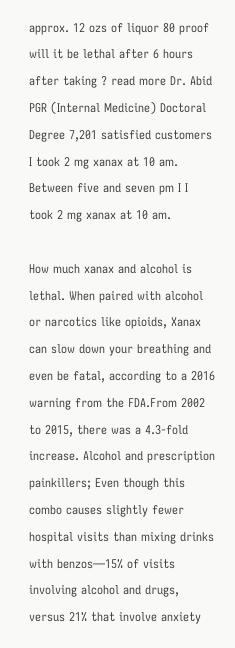approx. 12 ozs of liquor 80 proof will it be lethal after 6 hours after taking ? read more Dr. Abid PGR (Internal Medicine) Doctoral Degree 7,201 satisfied customers I took 2 mg xanax at 10 am. Between five and seven pm I I took 2 mg xanax at 10 am.

How much xanax and alcohol is lethal. When paired with alcohol or narcotics like opioids, Xanax can slow down your breathing and even be fatal, according to a 2016 warning from the FDA.From 2002 to 2015, there was a 4.3-fold increase. Alcohol and prescription painkillers; Even though this combo causes slightly fewer hospital visits than mixing drinks with benzos—15% of visits involving alcohol and drugs, versus 21% that involve anxiety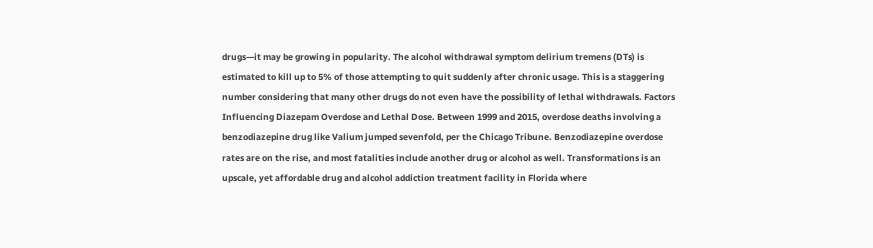drugs—it may be growing in popularity. The alcohol withdrawal symptom delirium tremens (DTs) is estimated to kill up to 5% of those attempting to quit suddenly after chronic usage. This is a staggering number considering that many other drugs do not even have the possibility of lethal withdrawals. Factors Influencing Diazepam Overdose and Lethal Dose. Between 1999 and 2015, overdose deaths involving a benzodiazepine drug like Valium jumped sevenfold, per the Chicago Tribune. Benzodiazepine overdose rates are on the rise, and most fatalities include another drug or alcohol as well. Transformations is an upscale, yet affordable drug and alcohol addiction treatment facility in Florida where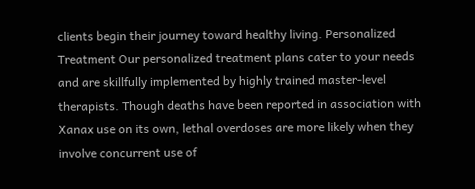clients begin their journey toward healthy living. Personalized Treatment Our personalized treatment plans cater to your needs and are skillfully implemented by highly trained master-level therapists. Though deaths have been reported in association with Xanax use on its own, lethal overdoses are more likely when they involve concurrent use of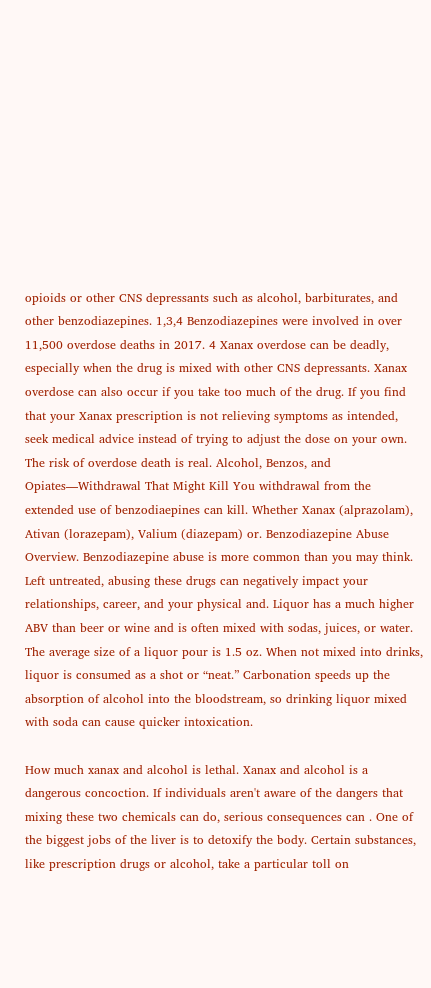opioids or other CNS depressants such as alcohol, barbiturates, and other benzodiazepines. 1,3,4 Benzodiazepines were involved in over 11,500 overdose deaths in 2017. 4 Xanax overdose can be deadly, especially when the drug is mixed with other CNS depressants. Xanax overdose can also occur if you take too much of the drug. If you find that your Xanax prescription is not relieving symptoms as intended, seek medical advice instead of trying to adjust the dose on your own. The risk of overdose death is real. Alcohol, Benzos, and Opiates—Withdrawal That Might Kill You withdrawal from the extended use of benzodiaepines can kill. Whether Xanax (alprazolam), Ativan (lorazepam), Valium (diazepam) or. Benzodiazepine Abuse Overview. Benzodiazepine abuse is more common than you may think. Left untreated, abusing these drugs can negatively impact your relationships, career, and your physical and. Liquor has a much higher ABV than beer or wine and is often mixed with sodas, juices, or water. The average size of a liquor pour is 1.5 oz. When not mixed into drinks, liquor is consumed as a shot or “neat.” Carbonation speeds up the absorption of alcohol into the bloodstream, so drinking liquor mixed with soda can cause quicker intoxication.

How much xanax and alcohol is lethal. Xanax and alcohol is a dangerous concoction. If individuals aren't aware of the dangers that mixing these two chemicals can do, serious consequences can . One of the biggest jobs of the liver is to detoxify the body. Certain substances, like prescription drugs or alcohol, take a particular toll on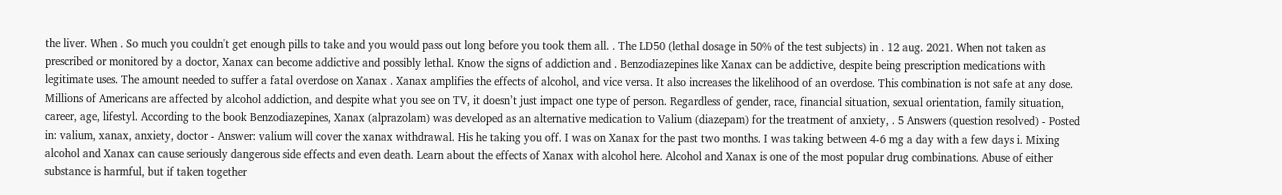the liver. When . So much you couldn't get enough pills to take and you would pass out long before you took them all. . The LD50 (lethal dosage in 50% of the test subjects) in . 12 aug. 2021. When not taken as prescribed or monitored by a doctor, Xanax can become addictive and possibly lethal. Know the signs of addiction and . Benzodiazepines like Xanax can be addictive, despite being prescription medications with legitimate uses. The amount needed to suffer a fatal overdose on Xanax . Xanax amplifies the effects of alcohol, and vice versa. It also increases the likelihood of an overdose. This combination is not safe at any dose. Millions of Americans are affected by alcohol addiction, and despite what you see on TV, it doesn’t just impact one type of person. Regardless of gender, race, financial situation, sexual orientation, family situation, career, age, lifestyl. According to the book Benzodiazepines, Xanax (alprazolam) was developed as an alternative medication to Valium (diazepam) for the treatment of anxiety, . 5 Answers (question resolved) - Posted in: valium, xanax, anxiety, doctor - Answer: valium will cover the xanax withdrawal. His he taking you off. I was on Xanax for the past two months. I was taking between 4-6 mg a day with a few days i. Mixing alcohol and Xanax can cause seriously dangerous side effects and even death. Learn about the effects of Xanax with alcohol here. Alcohol and Xanax is one of the most popular drug combinations. Abuse of either substance is harmful, but if taken together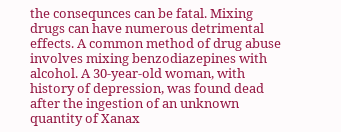the consequnces can be fatal. Mixing drugs can have numerous detrimental effects. A common method of drug abuse involves mixing benzodiazepines with alcohol. A 30-year-old woman, with history of depression, was found dead after the ingestion of an unknown quantity of Xanax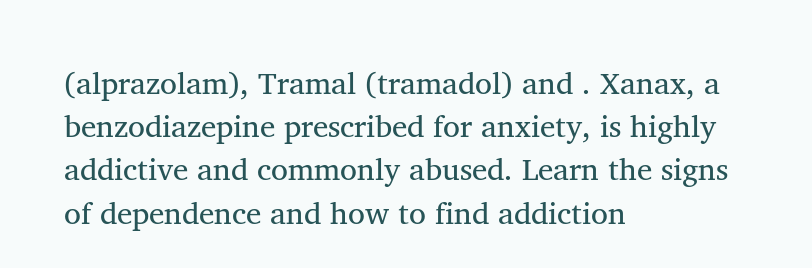(alprazolam), Tramal (tramadol) and . Xanax, a benzodiazepine prescribed for anxiety, is highly addictive and commonly abused. Learn the signs of dependence and how to find addiction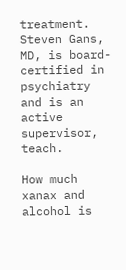treatment. Steven Gans, MD, is board-certified in psychiatry and is an active supervisor, teach.

How much xanax and alcohol is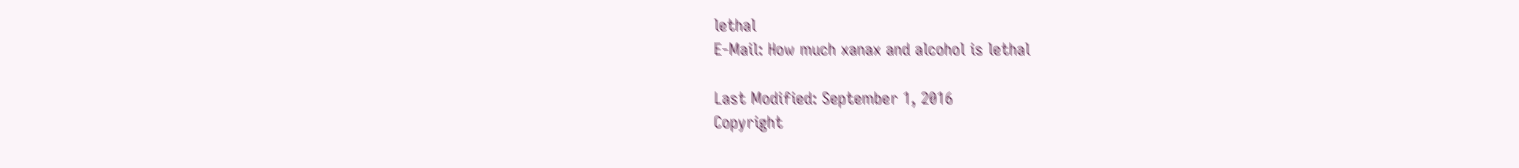lethal
E-Mail: How much xanax and alcohol is lethal

Last Modified: September 1, 2016
Copyright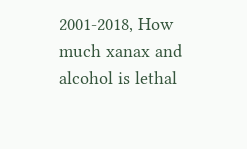2001-2018, How much xanax and alcohol is lethal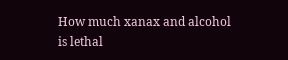How much xanax and alcohol is lethal